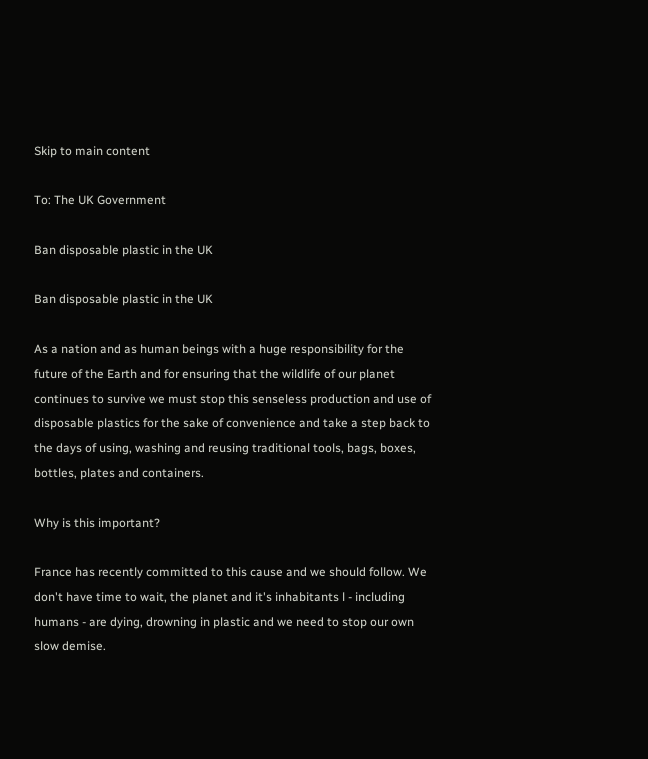Skip to main content

To: The UK Government

Ban disposable plastic in the UK

Ban disposable plastic in the UK

As a nation and as human beings with a huge responsibility for the future of the Earth and for ensuring that the wildlife of our planet continues to survive we must stop this senseless production and use of disposable plastics for the sake of convenience and take a step back to the days of using, washing and reusing traditional tools, bags, boxes, bottles, plates and containers.

Why is this important?

France has recently committed to this cause and we should follow. We don't have time to wait, the planet and it's inhabitants l - including humans - are dying, drowning in plastic and we need to stop our own slow demise.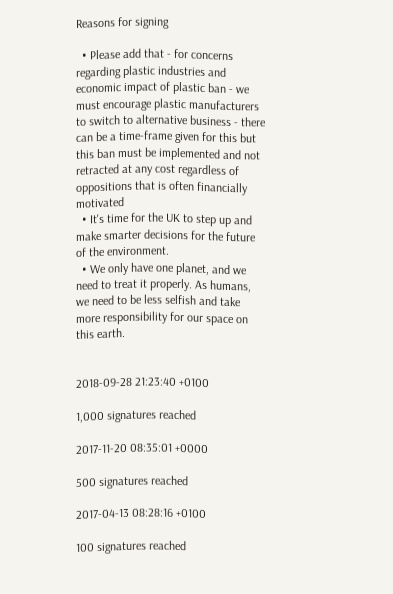Reasons for signing

  • Please add that - for concerns regarding plastic industries and economic impact of plastic ban - we must encourage plastic manufacturers to switch to alternative business - there can be a time-frame given for this but this ban must be implemented and not retracted at any cost regardless of oppositions that is often financially motivated
  • It's time for the UK to step up and make smarter decisions for the future of the environment.
  • We only have one planet, and we need to treat it properly. As humans, we need to be less selfish and take more responsibility for our space on this earth.


2018-09-28 21:23:40 +0100

1,000 signatures reached

2017-11-20 08:35:01 +0000

500 signatures reached

2017-04-13 08:28:16 +0100

100 signatures reached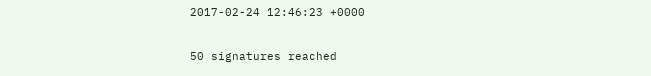2017-02-24 12:46:23 +0000

50 signatures reached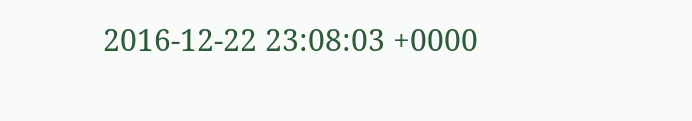2016-12-22 23:08:03 +0000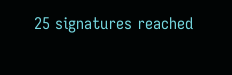25 signatures reached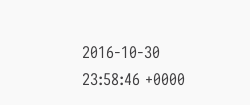2016-10-30 23:58:46 +0000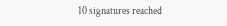10 signatures reached